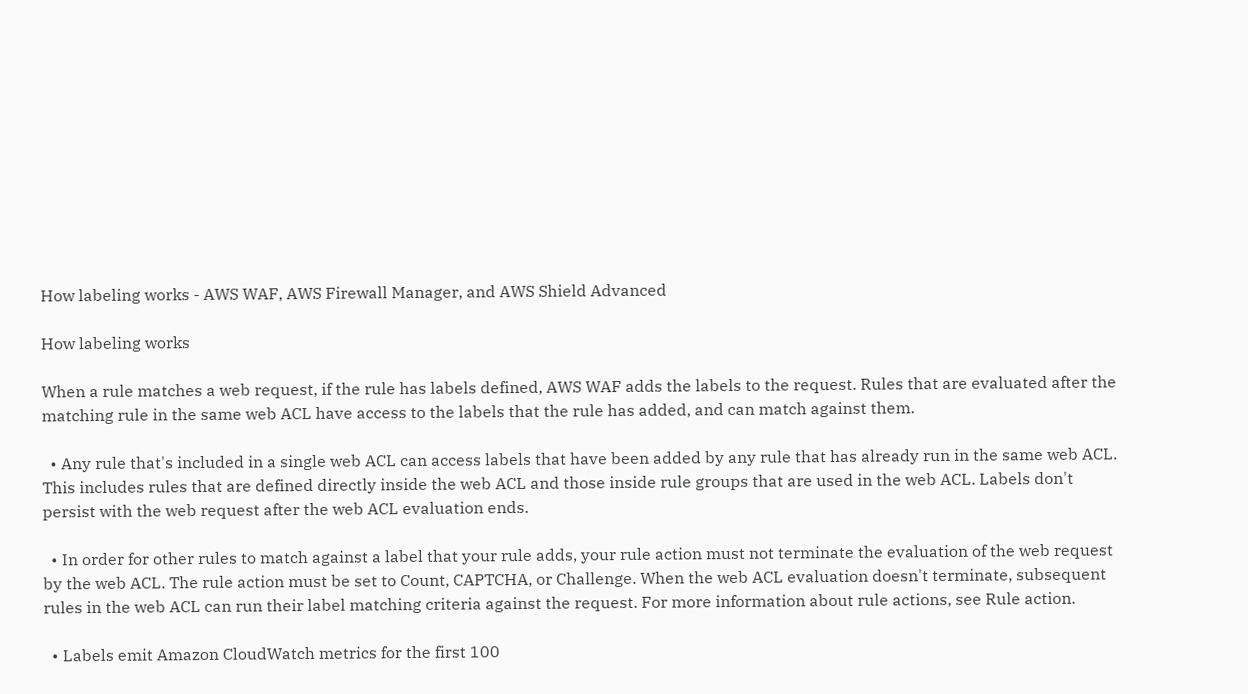How labeling works - AWS WAF, AWS Firewall Manager, and AWS Shield Advanced

How labeling works

When a rule matches a web request, if the rule has labels defined, AWS WAF adds the labels to the request. Rules that are evaluated after the matching rule in the same web ACL have access to the labels that the rule has added, and can match against them.

  • Any rule that's included in a single web ACL can access labels that have been added by any rule that has already run in the same web ACL. This includes rules that are defined directly inside the web ACL and those inside rule groups that are used in the web ACL. Labels don't persist with the web request after the web ACL evaluation ends.

  • In order for other rules to match against a label that your rule adds, your rule action must not terminate the evaluation of the web request by the web ACL. The rule action must be set to Count, CAPTCHA, or Challenge. When the web ACL evaluation doesn't terminate, subsequent rules in the web ACL can run their label matching criteria against the request. For more information about rule actions, see Rule action.

  • Labels emit Amazon CloudWatch metrics for the first 100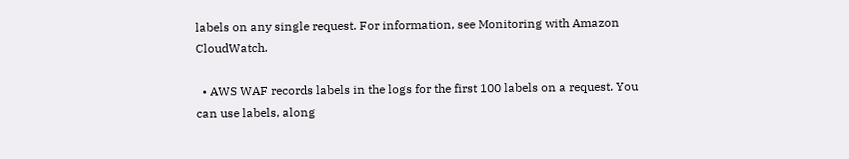labels on any single request. For information, see Monitoring with Amazon CloudWatch.

  • AWS WAF records labels in the logs for the first 100 labels on a request. You can use labels, along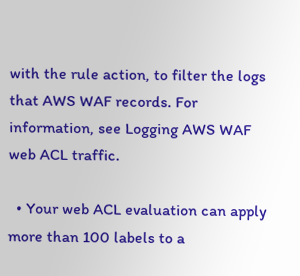with the rule action, to filter the logs that AWS WAF records. For information, see Logging AWS WAF web ACL traffic.

  • Your web ACL evaluation can apply more than 100 labels to a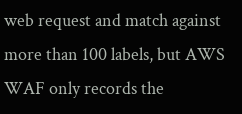web request and match against more than 100 labels, but AWS WAF only records the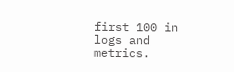first 100 in logs and metrics.